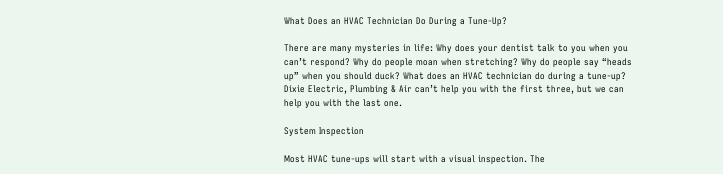What Does an HVAC Technician Do During a Tune-Up?

There are many mysteries in life: Why does your dentist talk to you when you can’t respond? Why do people moan when stretching? Why do people say “heads up” when you should duck? What does an HVAC technician do during a tune-up? Dixie Electric, Plumbing & Air can’t help you with the first three, but we can help you with the last one.

System Inspection

Most HVAC tune-ups will start with a visual inspection. The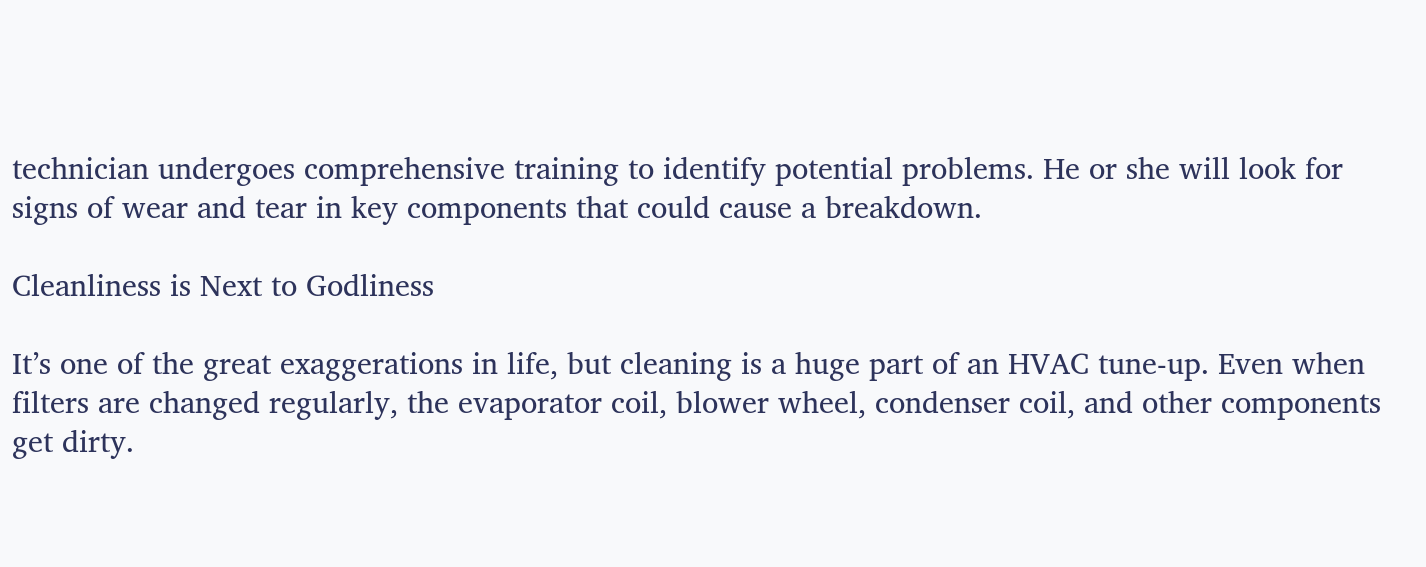technician undergoes comprehensive training to identify potential problems. He or she will look for signs of wear and tear in key components that could cause a breakdown.

Cleanliness is Next to Godliness

It’s one of the great exaggerations in life, but cleaning is a huge part of an HVAC tune-up. Even when filters are changed regularly, the evaporator coil, blower wheel, condenser coil, and other components get dirty.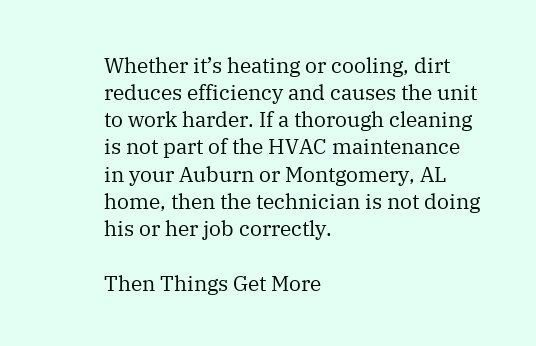Whether it’s heating or cooling, dirt reduces efficiency and causes the unit to work harder. If a thorough cleaning is not part of the HVAC maintenance in your Auburn or Montgomery, AL home, then the technician is not doing his or her job correctly.

Then Things Get More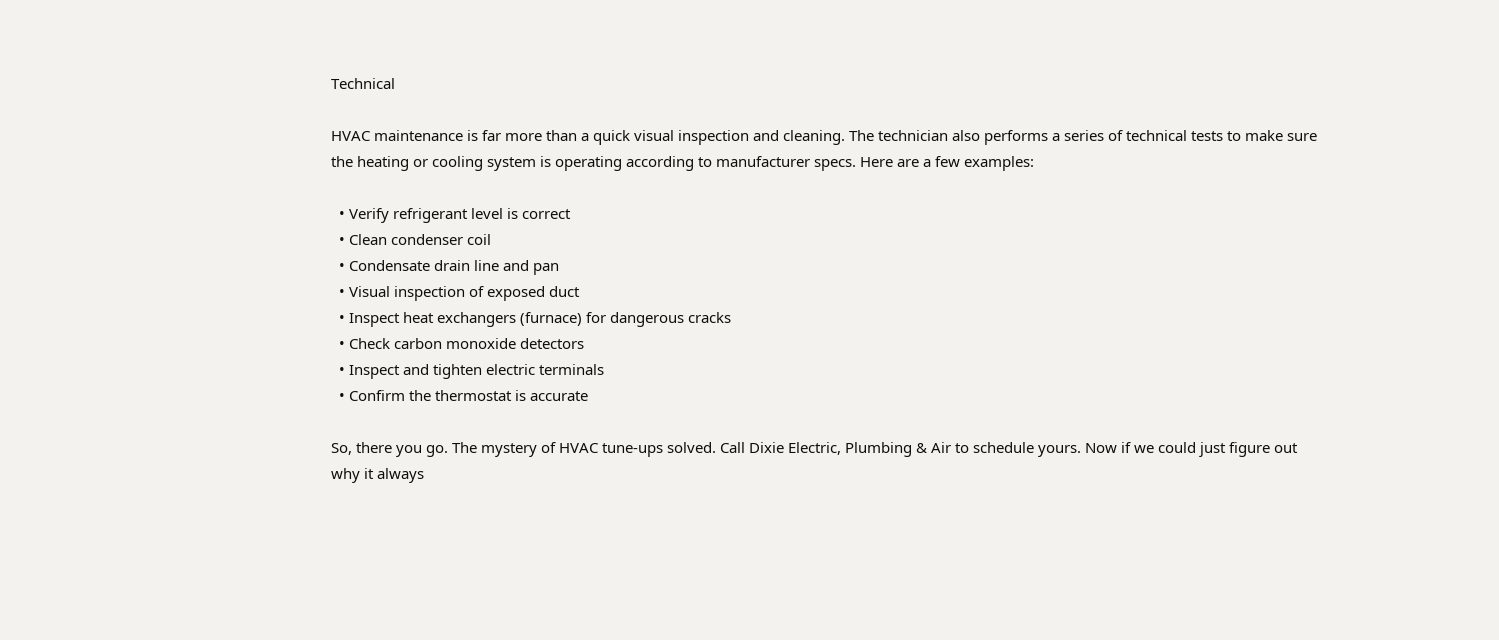Technical

HVAC maintenance is far more than a quick visual inspection and cleaning. The technician also performs a series of technical tests to make sure the heating or cooling system is operating according to manufacturer specs. Here are a few examples:

  • Verify refrigerant level is correct
  • Clean condenser coil
  • Condensate drain line and pan
  • Visual inspection of exposed duct
  • Inspect heat exchangers (furnace) for dangerous cracks
  • Check carbon monoxide detectors
  • Inspect and tighten electric terminals
  • Confirm the thermostat is accurate

So, there you go. The mystery of HVAC tune-ups solved. Call Dixie Electric, Plumbing & Air to schedule yours. Now if we could just figure out why it always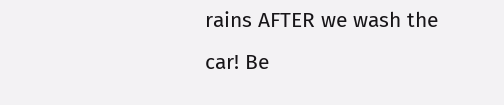rains AFTER we wash the car! Be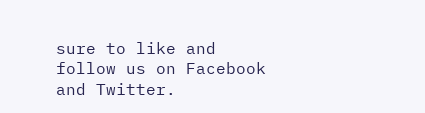sure to like and follow us on Facebook and Twitter.